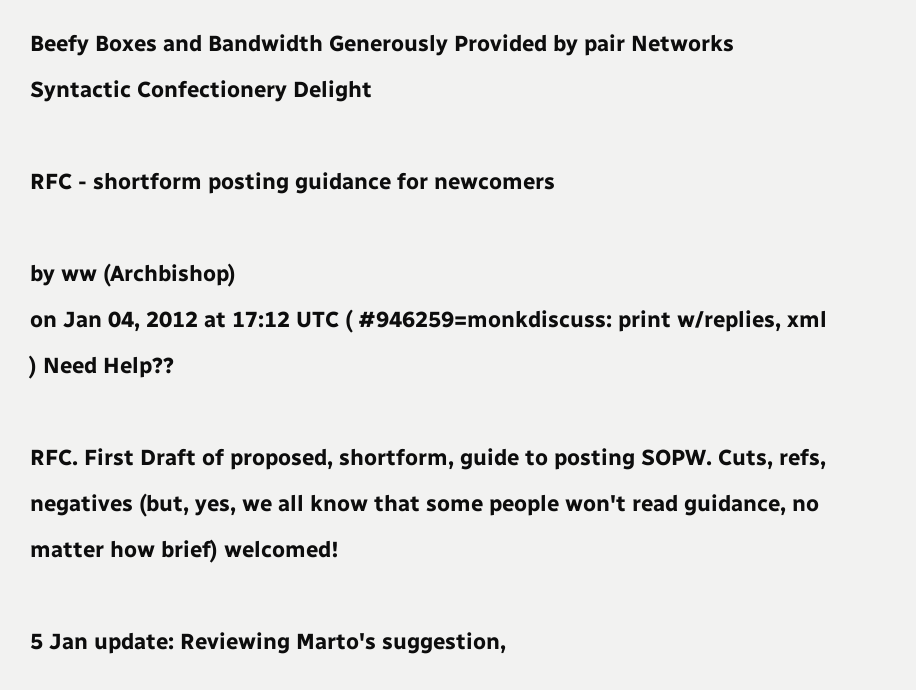Beefy Boxes and Bandwidth Generously Provided by pair Networks
Syntactic Confectionery Delight

RFC - shortform posting guidance for newcomers

by ww (Archbishop)
on Jan 04, 2012 at 17:12 UTC ( #946259=monkdiscuss: print w/replies, xml ) Need Help??

RFC. First Draft of proposed, shortform, guide to posting SOPW. Cuts, refs, negatives (but, yes, we all know that some people won't read guidance, no matter how brief) welcomed!

5 Jan update: Reviewing Marto's suggestion,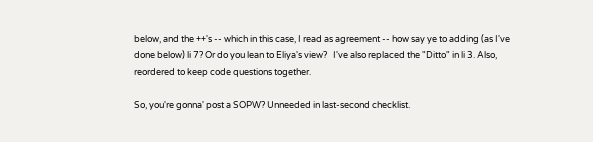below, and the ++'s -- which in this case, I read as agreement -- how say ye to adding (as I've done below) li 7? Or do you lean to Eliya's view?   I've also replaced the "Ditto" in li 3. Also, reordered to keep code questions together.

So, you're gonna' post a SOPW? Unneeded in last-second checklist.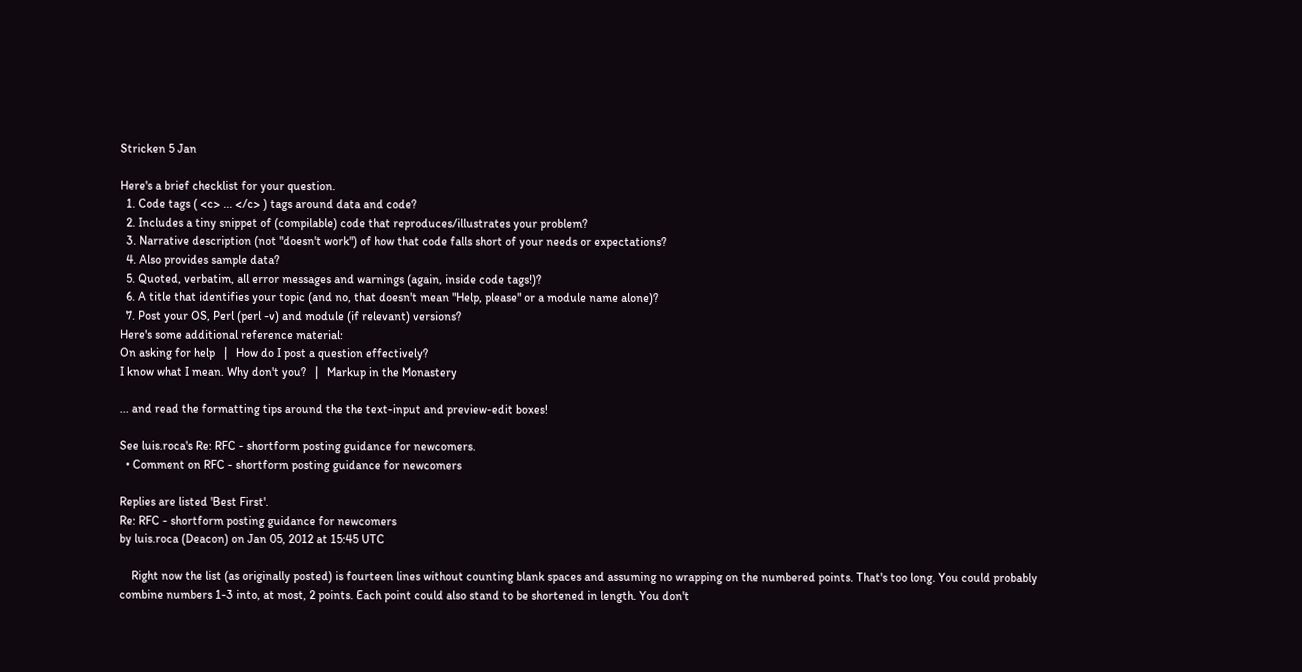Stricken 5 Jan

Here's a brief checklist for your question.
  1. Code tags ( <c> ... </c> ) tags around data and code?
  2. Includes a tiny snippet of (compilable) code that reproduces/illustrates your problem?
  3. Narrative description (not "doesn't work") of how that code falls short of your needs or expectations?
  4. Also provides sample data?
  5. Quoted, verbatim, all error messages and warnings (again, inside code tags!)?
  6. A title that identifies your topic (and no, that doesn't mean "Help, please" or a module name alone)?
  7. Post your OS, Perl (perl -v) and module (if relevant) versions?
Here's some additional reference material:
On asking for help   |   How do I post a question effectively?
I know what I mean. Why don't you?   |   Markup in the Monastery

... and read the formatting tips around the the text-input and preview-edit boxes!

See luis.roca's Re: RFC - shortform posting guidance for newcomers.
  • Comment on RFC - shortform posting guidance for newcomers

Replies are listed 'Best First'.
Re: RFC - shortform posting guidance for newcomers
by luis.roca (Deacon) on Jan 05, 2012 at 15:45 UTC

    Right now the list (as originally posted) is fourteen lines without counting blank spaces and assuming no wrapping on the numbered points. That's too long. You could probably combine numbers 1-3 into, at most, 2 points. Each point could also stand to be shortened in length. You don't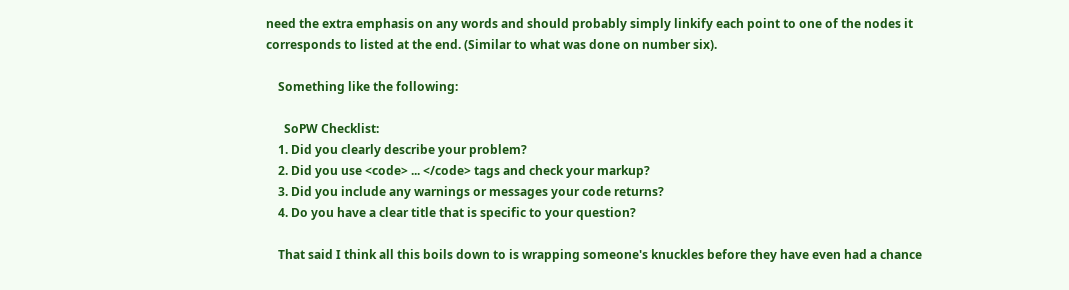need the extra emphasis on any words and should probably simply linkify each point to one of the nodes it corresponds to listed at the end. (Similar to what was done on number six).

    Something like the following:

      SoPW Checklist:
    1. Did you clearly describe your problem?
    2. Did you use <code> ... </code> tags and check your markup?
    3. Did you include any warnings or messages your code returns?
    4. Do you have a clear title that is specific to your question?

    That said I think all this boils down to is wrapping someone's knuckles before they have even had a chance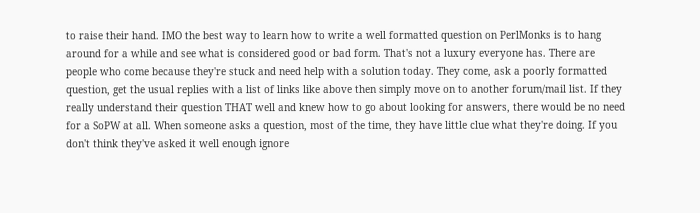to raise their hand. IMO the best way to learn how to write a well formatted question on PerlMonks is to hang around for a while and see what is considered good or bad form. That's not a luxury everyone has. There are people who come because they're stuck and need help with a solution today. They come, ask a poorly formatted question, get the usual replies with a list of links like above then simply move on to another forum/mail list. If they really understand their question THAT well and knew how to go about looking for answers, there would be no need for a SoPW at all. When someone asks a question, most of the time, they have little clue what they're doing. If you don't think they've asked it well enough ignore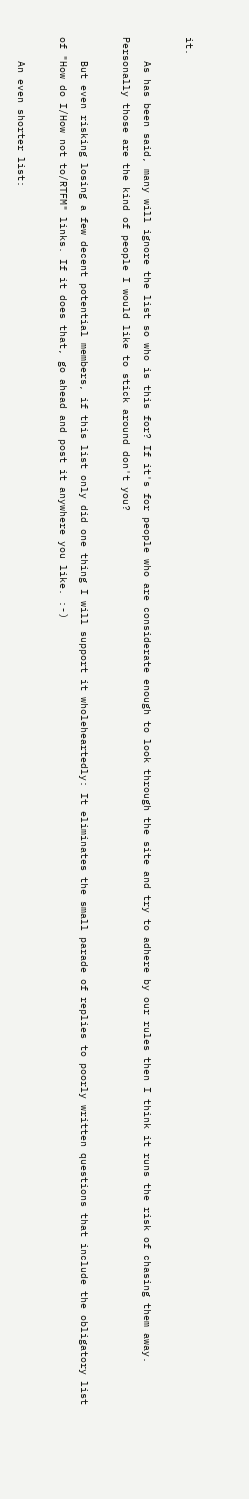it.

    As has been said, many will ignore the list so who is this for? If it's for people who are considerate enough to look through the site and try to adhere by our rules then I think it runs the risk of chasing them away. Personally those are the kind of people I would like to stick around don't you?

    But even risking losing a few decent potential members, if this list only did one thing I will support it wholeheartedly: It eliminates the small parade of replies to poorly written questions that include the obligatory list of "How do I/How not to/RTFM" links. If it does that, go ahead and post it anywhere you like. :-)

    An even shorter list: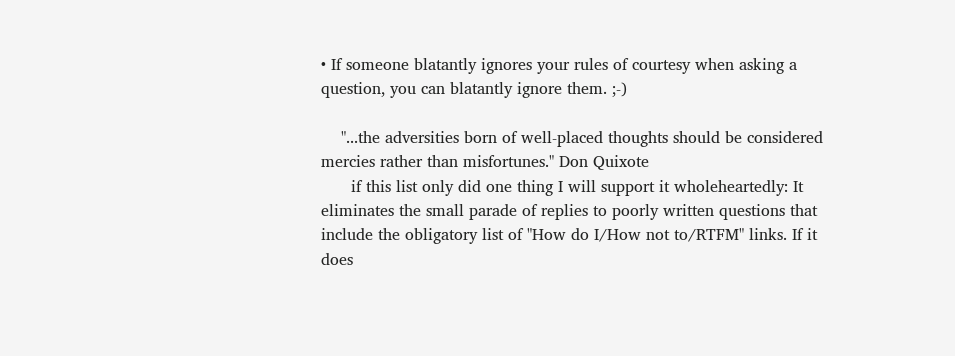• If someone blatantly ignores your rules of courtesy when asking a question, you can blatantly ignore them. ;-)

    "...the adversities born of well-placed thoughts should be considered mercies rather than misfortunes." Don Quixote
      if this list only did one thing I will support it wholeheartedly: It eliminates the small parade of replies to poorly written questions that include the obligatory list of "How do I/How not to/RTFM" links. If it does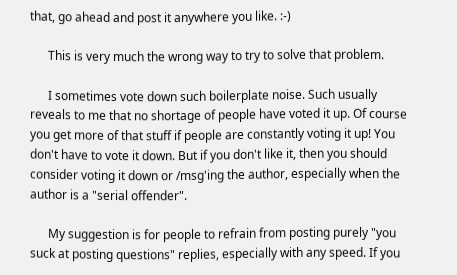that, go ahead and post it anywhere you like. :-)

      This is very much the wrong way to try to solve that problem.

      I sometimes vote down such boilerplate noise. Such usually reveals to me that no shortage of people have voted it up. Of course you get more of that stuff if people are constantly voting it up! You don't have to vote it down. But if you don't like it, then you should consider voting it down or /msg'ing the author, especially when the author is a "serial offender".

      My suggestion is for people to refrain from posting purely "you suck at posting questions" replies, especially with any speed. If you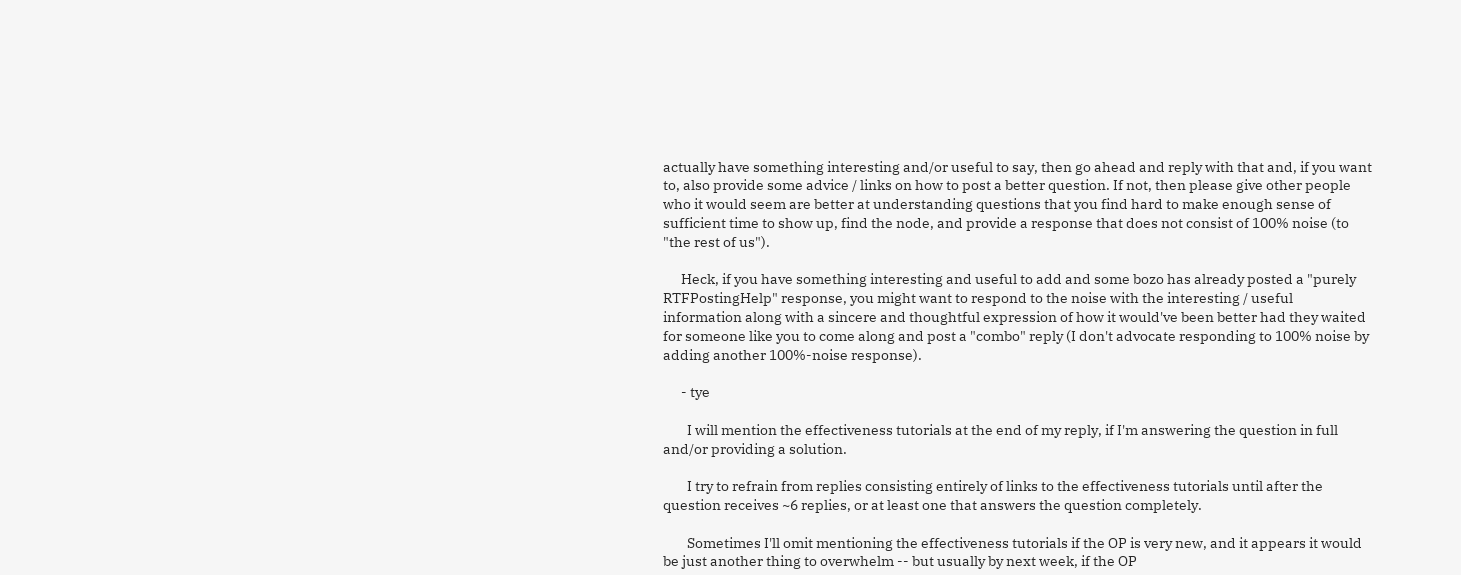actually have something interesting and/or useful to say, then go ahead and reply with that and, if you want to, also provide some advice / links on how to post a better question. If not, then please give other people who it would seem are better at understanding questions that you find hard to make enough sense of sufficient time to show up, find the node, and provide a response that does not consist of 100% noise (to "the rest of us").

      Heck, if you have something interesting and useful to add and some bozo has already posted a "purely RTFPostingHelp" response, you might want to respond to the noise with the interesting / useful information along with a sincere and thoughtful expression of how it would've been better had they waited for someone like you to come along and post a "combo" reply (I don't advocate responding to 100% noise by adding another 100%-noise response).

      - tye

        I will mention the effectiveness tutorials at the end of my reply, if I'm answering the question in full and/or providing a solution.

        I try to refrain from replies consisting entirely of links to the effectiveness tutorials until after the question receives ~6 replies, or at least one that answers the question completely.

        Sometimes I'll omit mentioning the effectiveness tutorials if the OP is very new, and it appears it would be just another thing to overwhelm -- but usually by next week, if the OP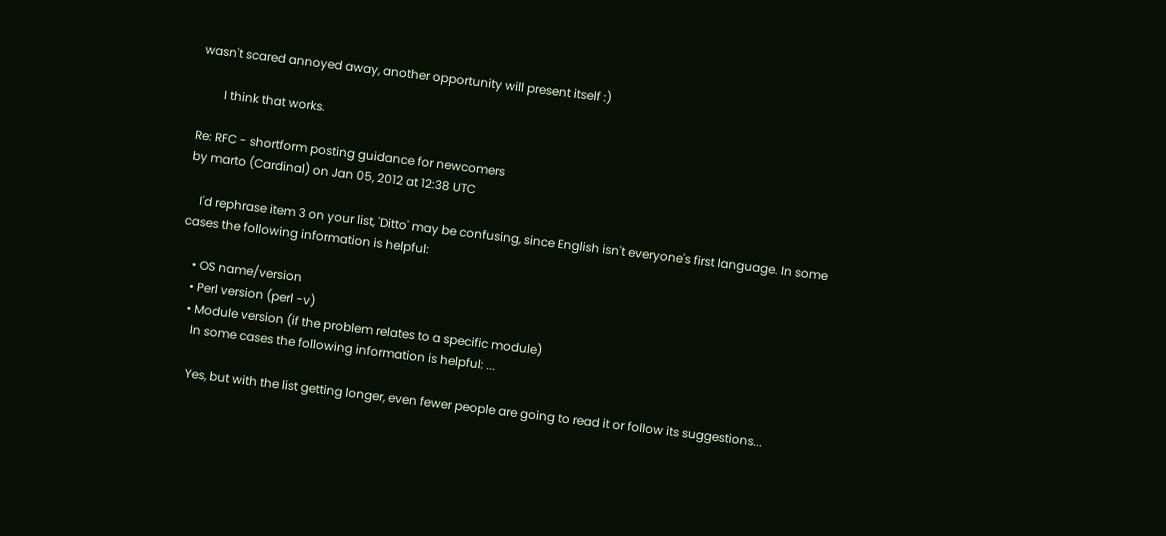wasn't scared annoyed away, another opportunity will present itself :)

        I think that works.

Re: RFC - shortform posting guidance for newcomers
by marto (Cardinal) on Jan 05, 2012 at 12:38 UTC

    I'd rephrase item 3 on your list, 'Ditto' may be confusing, since English isn't everyone's first language. In some cases the following information is helpful:

    • OS name/version
    • Perl version (perl -v)
    • Module version (if the problem relates to a specific module)
      In some cases the following information is helpful: ...

      Yes, but with the list getting longer, even fewer people are going to read it or follow its suggestions...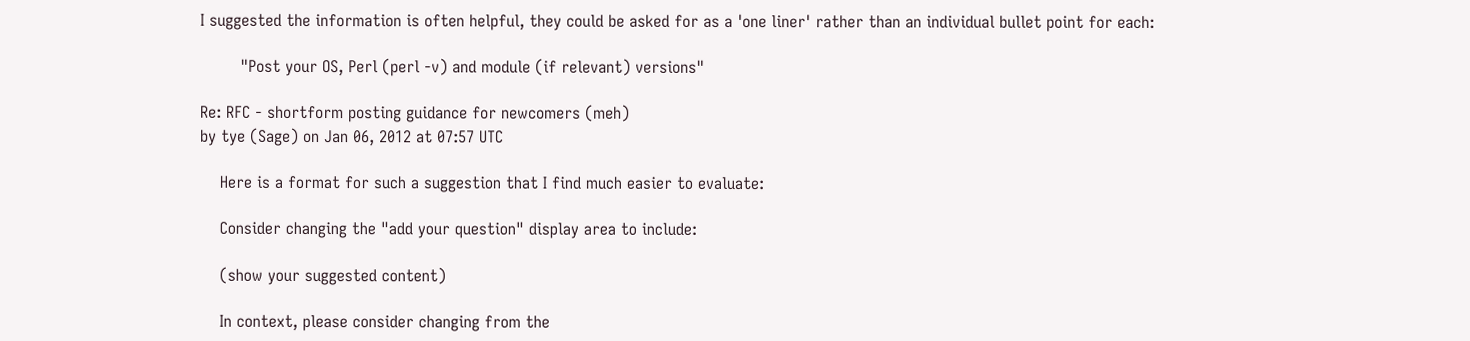I suggested the information is often helpful, they could be asked for as a 'one liner' rather than an individual bullet point for each:

        "Post your OS, Perl (perl -v) and module (if relevant) versions"

Re: RFC - shortform posting guidance for newcomers (meh)
by tye (Sage) on Jan 06, 2012 at 07:57 UTC

    Here is a format for such a suggestion that I find much easier to evaluate:

    Consider changing the "add your question" display area to include:

    (show your suggested content)

    In context, please consider changing from the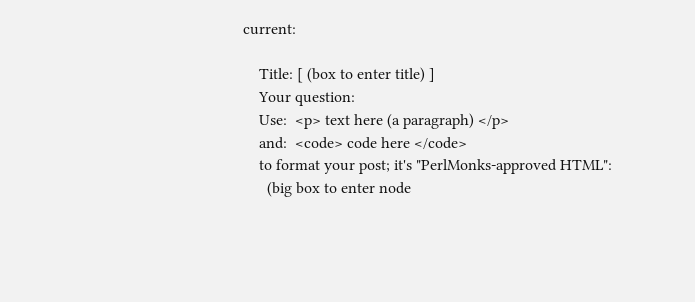current:

    Title: [ (box to enter title) ]
    Your question:
    Use:  <p> text here (a paragraph) </p>
    and:  <code> code here </code>
    to format your post; it's "PerlMonks-approved HTML":
      (big box to enter node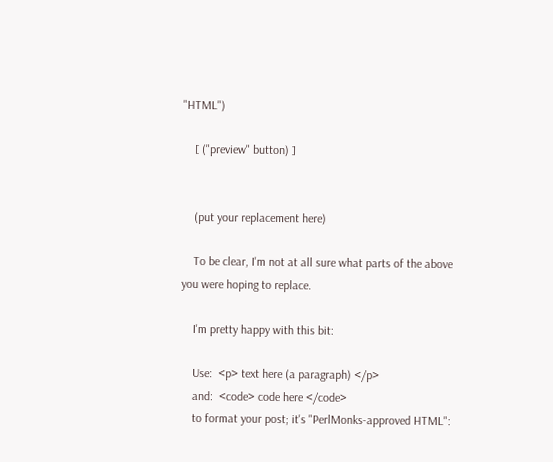"HTML")

    [ ("preview" button) ]


    (put your replacement here)

    To be clear, I'm not at all sure what parts of the above you were hoping to replace.

    I'm pretty happy with this bit:

    Use:  <p> text here (a paragraph) </p>
    and:  <code> code here </code>
    to format your post; it's "PerlMonks-approved HTML":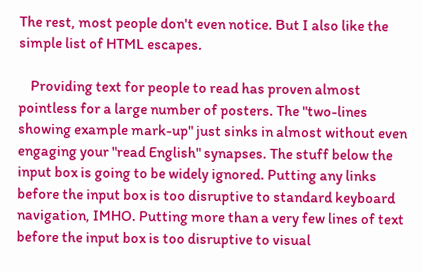The rest, most people don't even notice. But I also like the simple list of HTML escapes.

    Providing text for people to read has proven almost pointless for a large number of posters. The "two-lines showing example mark-up" just sinks in almost without even engaging your "read English" synapses. The stuff below the input box is going to be widely ignored. Putting any links before the input box is too disruptive to standard keyboard navigation, IMHO. Putting more than a very few lines of text before the input box is too disruptive to visual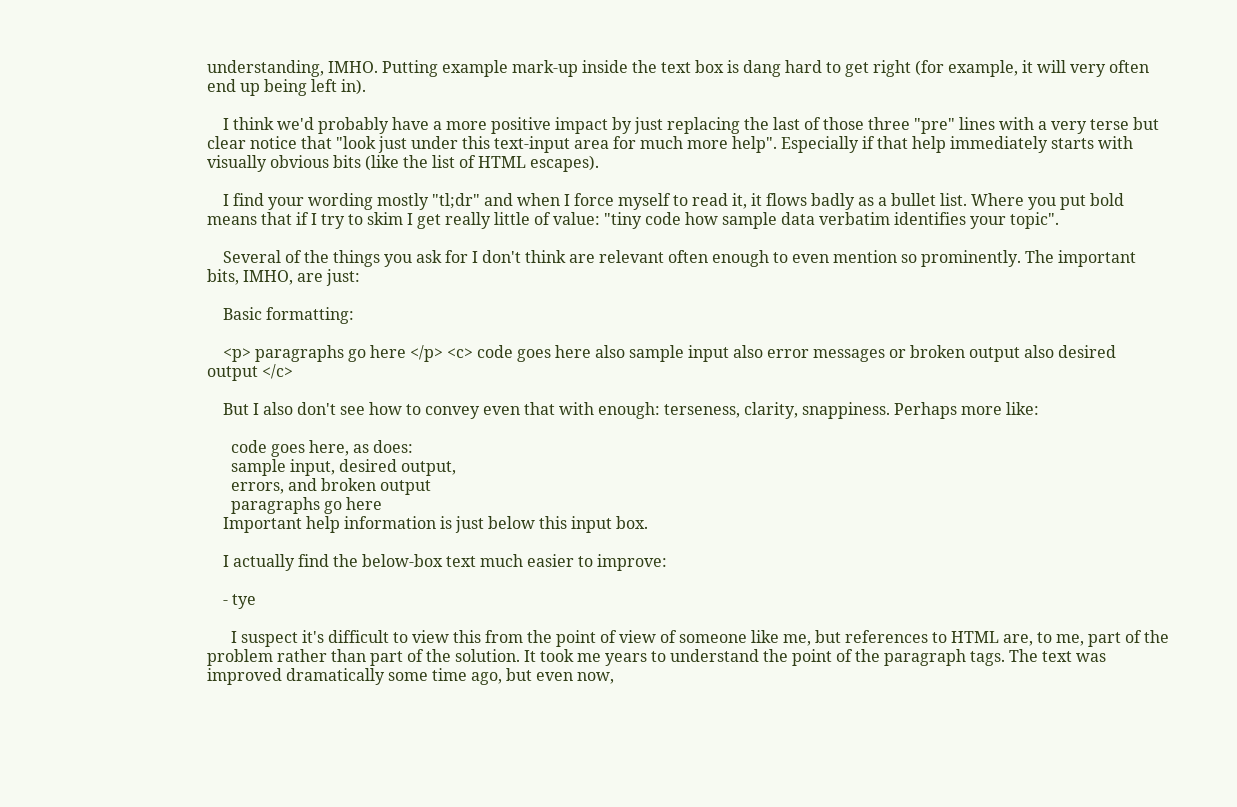understanding, IMHO. Putting example mark-up inside the text box is dang hard to get right (for example, it will very often end up being left in).

    I think we'd probably have a more positive impact by just replacing the last of those three "pre" lines with a very terse but clear notice that "look just under this text-input area for much more help". Especially if that help immediately starts with visually obvious bits (like the list of HTML escapes).

    I find your wording mostly "tl;dr" and when I force myself to read it, it flows badly as a bullet list. Where you put bold means that if I try to skim I get really little of value: "tiny code how sample data verbatim identifies your topic".

    Several of the things you ask for I don't think are relevant often enough to even mention so prominently. The important bits, IMHO, are just:

    Basic formatting:

    <p> paragraphs go here </p> <c> code goes here also sample input also error messages or broken output also desired output </c>

    But I also don't see how to convey even that with enough: terseness, clarity, snappiness. Perhaps more like:

      code goes here, as does:
      sample input, desired output,
      errors, and broken output
      paragraphs go here
    Important help information is just below this input box.

    I actually find the below-box text much easier to improve:

    - tye

      I suspect it's difficult to view this from the point of view of someone like me, but references to HTML are, to me, part of the problem rather than part of the solution. It took me years to understand the point of the paragraph tags. The text was improved dramatically some time ago, but even now,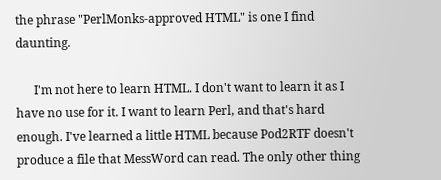the phrase "PerlMonks-approved HTML" is one I find daunting.

      I'm not here to learn HTML. I don't want to learn it as I have no use for it. I want to learn Perl, and that's hard enough. I've learned a little HTML because Pod2RTF doesn't produce a file that MessWord can read. The only other thing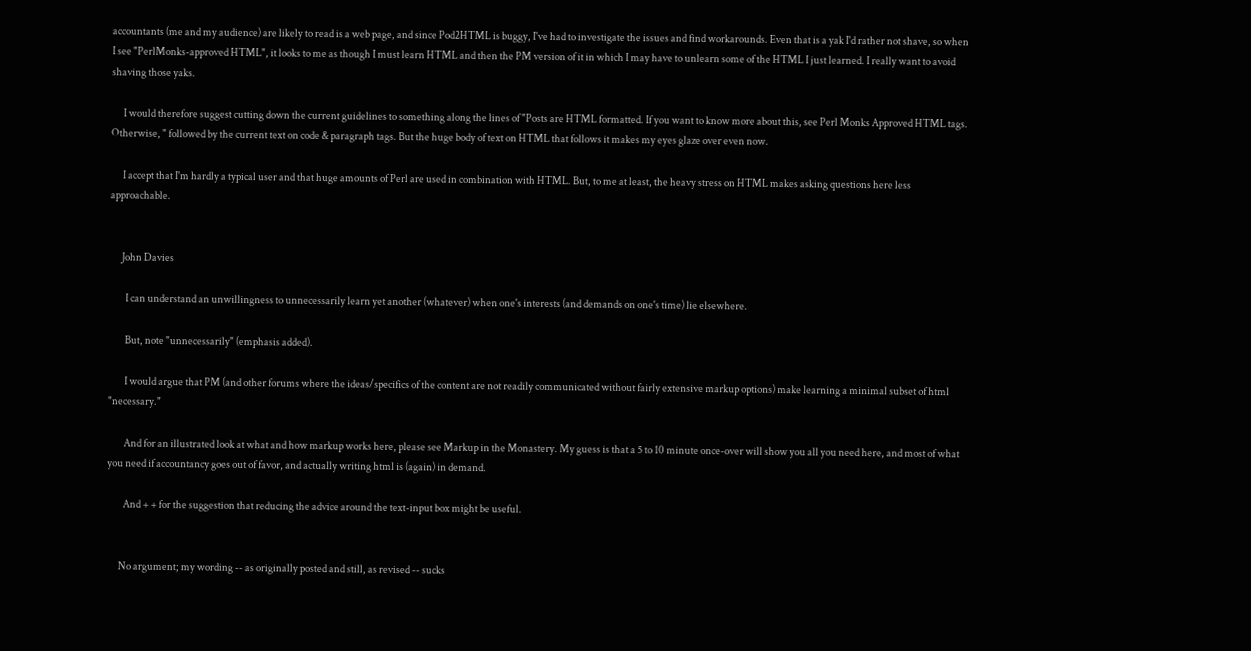accountants (me and my audience) are likely to read is a web page, and since Pod2HTML is buggy, I've had to investigate the issues and find workarounds. Even that is a yak I'd rather not shave, so when I see "PerlMonks-approved HTML", it looks to me as though I must learn HTML and then the PM version of it in which I may have to unlearn some of the HTML I just learned. I really want to avoid shaving those yaks.

      I would therefore suggest cutting down the current guidelines to something along the lines of "Posts are HTML formatted. If you want to know more about this, see Perl Monks Approved HTML tags. Otherwise, " followed by the current text on code & paragraph tags. But the huge body of text on HTML that follows it makes my eyes glaze over even now.

      I accept that I'm hardly a typical user and that huge amounts of Perl are used in combination with HTML. But, to me at least, the heavy stress on HTML makes asking questions here less approachable.


      John Davies

        I can understand an unwillingness to unnecessarily learn yet another (whatever) when one's interests (and demands on one's time) lie elsewhere.

        But, note "unnecessarily" (emphasis added).

        I would argue that PM (and other forums where the ideas/specifics of the content are not readily communicated without fairly extensive markup options) make learning a minimal subset of html "necessary."

        And for an illustrated look at what and how markup works here, please see Markup in the Monastery. My guess is that a 5 to 10 minute once-over will show you all you need here, and most of what you need if accountancy goes out of favor, and actually writing html is (again) in demand.

        And + + for the suggestion that reducing the advice around the text-input box might be useful.


      No argument; my wording -- as originally posted and still, as revised -- sucks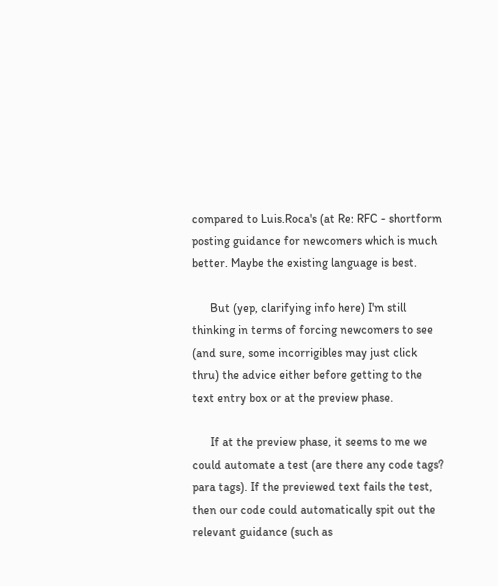compared to Luis.Roca's (at Re: RFC - shortform posting guidance for newcomers which is much better. Maybe the existing language is best.

      But (yep, clarifying info here) I'm still thinking in terms of forcing newcomers to see (and sure, some incorrigibles may just click thru) the advice either before getting to the text entry box or at the preview phase.

      If at the preview phase, it seems to me we could automate a test (are there any code tags? para tags). If the previewed text fails the test, then our code could automatically spit out the relevant guidance (such as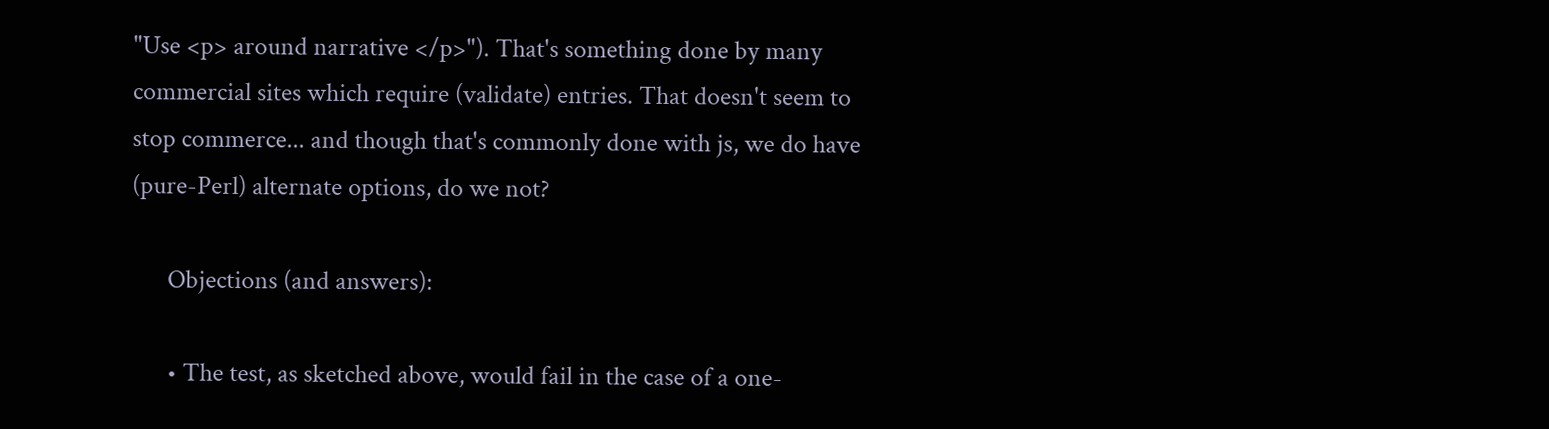"Use <p> around narrative </p>"). That's something done by many commercial sites which require (validate) entries. That doesn't seem to stop commerce... and though that's commonly done with js, we do have (pure-Perl) alternate options, do we not?

      Objections (and answers):

      • The test, as sketched above, would fail in the case of a one-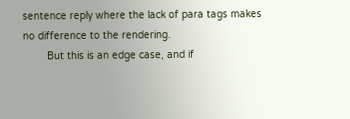sentence reply where the lack of para tags makes no difference to the rendering.
        But this is an edge case, and if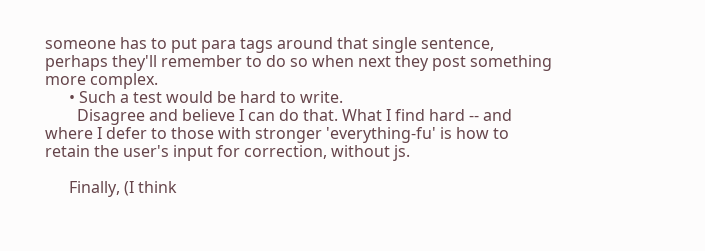someone has to put para tags around that single sentence, perhaps they'll remember to do so when next they post something more complex.
      • Such a test would be hard to write.
        Disagree and believe I can do that. What I find hard -- and where I defer to those with stronger 'everything-fu' is how to retain the user's input for correction, without js.

      Finally, (I think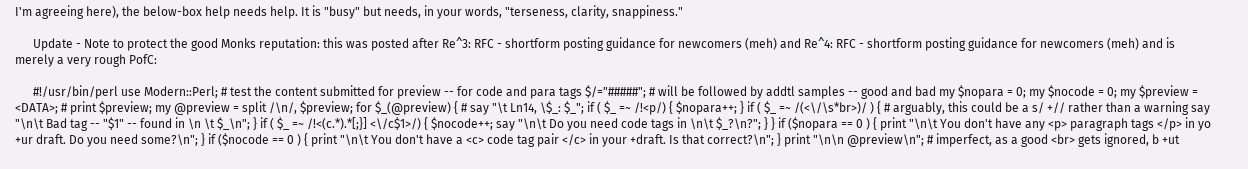I'm agreeing here), the below-box help needs help. It is "busy" but needs, in your words, "terseness, clarity, snappiness."

      Update - Note to protect the good Monks reputation: this was posted after Re^3: RFC - shortform posting guidance for newcomers (meh) and Re^4: RFC - shortform posting guidance for newcomers (meh) and is merely a very rough PofC:

      #!/usr/bin/perl use Modern::Perl; # test the content submitted for preview -- for code and para tags $/="#####"; # will be followed by addtl samples -- good and bad my $nopara = 0; my $nocode = 0; my $preview = <DATA>; # print $preview; my @preview = split /\n/, $preview; for $_(@preview) { # say "\t Ln14, \$_: $_"; if ( $_ =~ /!<p/) { $nopara++; } if ( $_ =~ /(<\/\s*br>)/ ) { # arguably, this could be a s/ +// rather than a warning say "\n\t Bad tag -- "$1" -- found in \n \t $_\n"; } if ( $_ =~ /!<(c.*).*[;}] <\/c$1>/) { $nocode++; say "\n\t Do you need code tags in \n\t $_?\n?"; } } if ($nopara == 0 ) { print "\n\t You don't have any <p> paragraph tags </p> in yo +ur draft. Do you need some?\n"; } if ($nocode == 0 ) { print "\n\t You don't have a <c> code tag pair </c> in your +draft. Is that correct?\n"; } print "\n\n @preview\n"; # imperfect, as a good <br> gets ignored, b +ut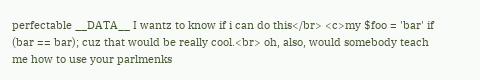perfectable __DATA__ I wantz to know if i can do this</br> <c>my $foo = 'bar' if (bar == bar); cuz that would be really cool.<br> oh, also, would somebody teach me how to use your parlmenks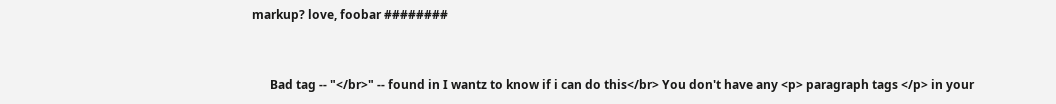markup? love, foobar ########


      Bad tag -- "</br>" -- found in I wantz to know if i can do this</br> You don't have any <p> paragraph tags </p> in your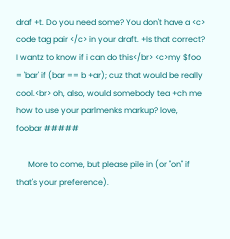draf +t. Do you need some? You don't have a <c> code tag pair </c> in your draft. +Is that correct? I wantz to know if i can do this</br> <c>my $foo = 'bar' if (bar == b +ar); cuz that would be really cool.<br> oh, also, would somebody tea +ch me how to use your parlmenks markup? love, foobar #####

      More to come, but please pile in (or "on" if that's your preference).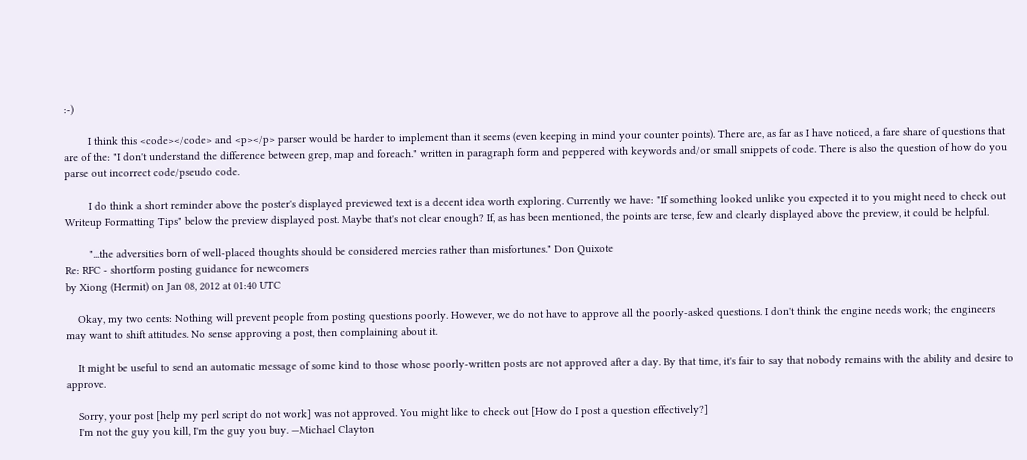:-)

        I think this <code></code> and <p></p> parser would be harder to implement than it seems (even keeping in mind your counter points). There are, as far as I have noticed, a fare share of questions that are of the: "I don't understand the difference between grep, map and foreach." written in paragraph form and peppered with keywords and/or small snippets of code. There is also the question of how do you parse out incorrect code/pseudo code.

        I do think a short reminder above the poster's displayed previewed text is a decent idea worth exploring. Currently we have: "If something looked unlike you expected it to you might need to check out Writeup Formatting Tips" below the preview displayed post. Maybe that's not clear enough? If, as has been mentioned, the points are terse, few and clearly displayed above the preview, it could be helpful.

        "...the adversities born of well-placed thoughts should be considered mercies rather than misfortunes." Don Quixote
Re: RFC - shortform posting guidance for newcomers
by Xiong (Hermit) on Jan 08, 2012 at 01:40 UTC

    Okay, my two cents: Nothing will prevent people from posting questions poorly. However, we do not have to approve all the poorly-asked questions. I don't think the engine needs work; the engineers may want to shift attitudes. No sense approving a post, then complaining about it.

    It might be useful to send an automatic message of some kind to those whose poorly-written posts are not approved after a day. By that time, it's fair to say that nobody remains with the ability and desire to approve.

    Sorry, your post [help my perl script do not work] was not approved. You might like to check out [How do I post a question effectively?]
    I'm not the guy you kill, I'm the guy you buy. —Michael Clayton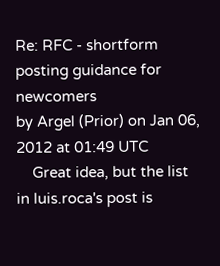Re: RFC - shortform posting guidance for newcomers
by Argel (Prior) on Jan 06, 2012 at 01:49 UTC
    Great idea, but the list in luis.roca's post is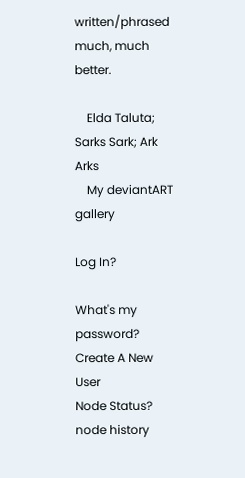written/phrased much, much better.

    Elda Taluta; Sarks Sark; Ark Arks
    My deviantART gallery

Log In?

What's my password?
Create A New User
Node Status?
node history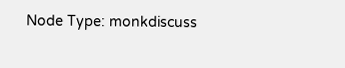Node Type: monkdiscuss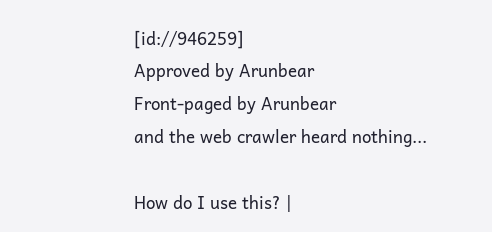[id://946259]
Approved by Arunbear
Front-paged by Arunbear
and the web crawler heard nothing...

How do I use this? |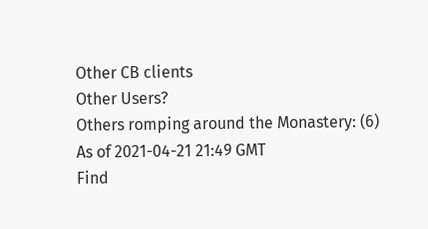Other CB clients
Other Users?
Others romping around the Monastery: (6)
As of 2021-04-21 21:49 GMT
Find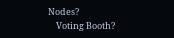Nodes?
    Voting Booth?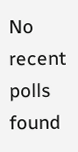No recent polls found